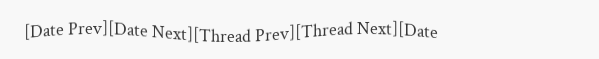[Date Prev][Date Next][Thread Prev][Thread Next][Date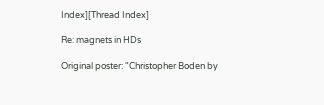Index][Thread Index]

Re: magnets in HDs

Original poster: "Christopher Boden by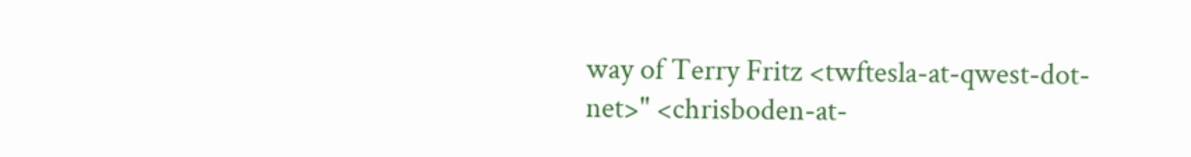way of Terry Fritz <twftesla-at-qwest-dot-net>" <chrisboden-at-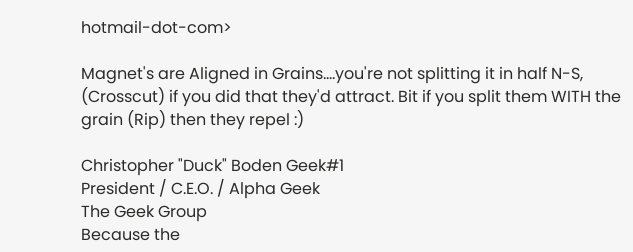hotmail-dot-com>

Magnet's are Aligned in Grains....you're not splitting it in half N-S,
(Crosscut) if you did that they'd attract. Bit if you split them WITH the
grain (Rip) then they repel :)

Christopher "Duck" Boden Geek#1
President / C.E.O. / Alpha Geek
The Geek Group
Because the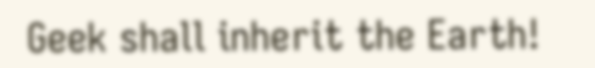Geek shall inherit the Earth!